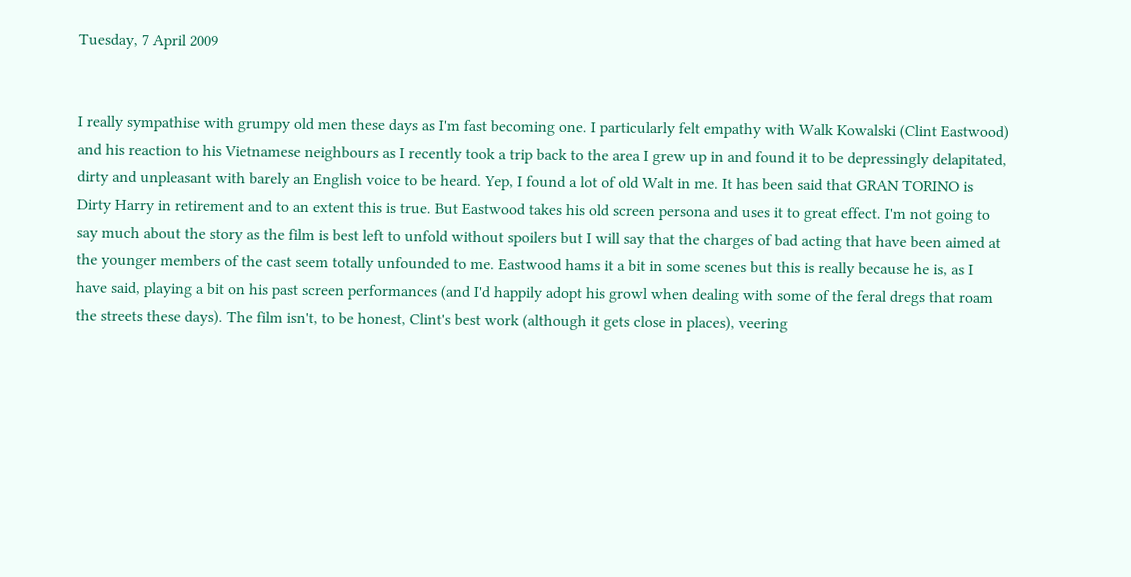Tuesday, 7 April 2009


I really sympathise with grumpy old men these days as I'm fast becoming one. I particularly felt empathy with Walk Kowalski (Clint Eastwood) and his reaction to his Vietnamese neighbours as I recently took a trip back to the area I grew up in and found it to be depressingly delapitated, dirty and unpleasant with barely an English voice to be heard. Yep, I found a lot of old Walt in me. It has been said that GRAN TORINO is Dirty Harry in retirement and to an extent this is true. But Eastwood takes his old screen persona and uses it to great effect. I'm not going to say much about the story as the film is best left to unfold without spoilers but I will say that the charges of bad acting that have been aimed at the younger members of the cast seem totally unfounded to me. Eastwood hams it a bit in some scenes but this is really because he is, as I have said, playing a bit on his past screen performances (and I'd happily adopt his growl when dealing with some of the feral dregs that roam the streets these days). The film isn't, to be honest, Clint's best work (although it gets close in places), veering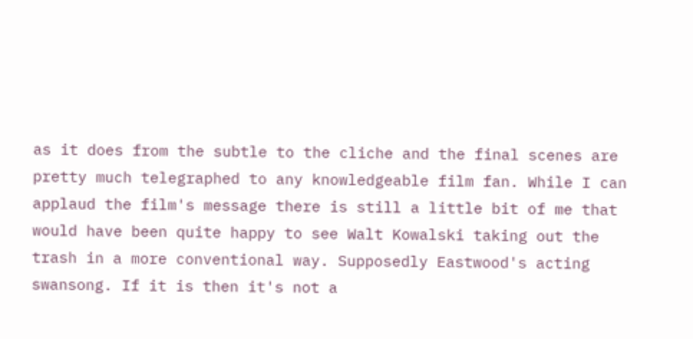as it does from the subtle to the cliche and the final scenes are pretty much telegraphed to any knowledgeable film fan. While I can applaud the film's message there is still a little bit of me that would have been quite happy to see Walt Kowalski taking out the trash in a more conventional way. Supposedly Eastwood's acting swansong. If it is then it's not a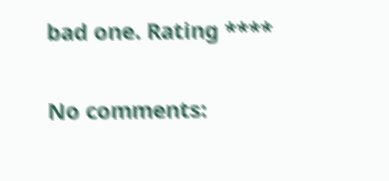bad one. Rating ****

No comments: